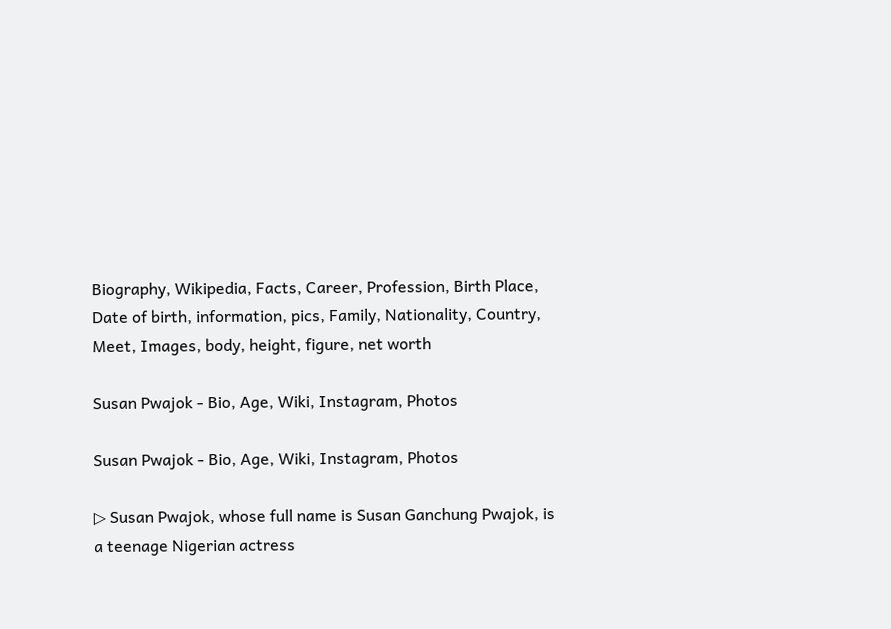Biography, Wikipedia, Facts, Career, Profession, Birth Place, Date of birth, information, pics, Family, Nationality, Country, Meet, Images, body, height, figure, net worth

Susan Pwajok - Bio, Age, Wiki, Instagram, Photos

Susan Pwajok - Bio, Age, Wiki, Instagram, Photos

▷ Susan Pwajok, whose full name is Susan Ganchung Pwajok, is a teenage Nigerian actress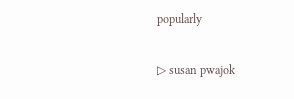popularly

▷ susan pwajok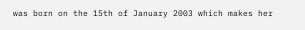was born on the 15th of January 2003 which makes her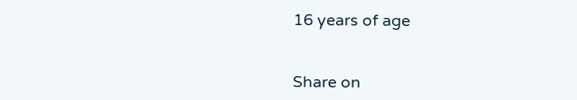16 years of age


Share on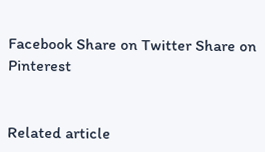Facebook Share on Twitter Share on Pinterest


Related article